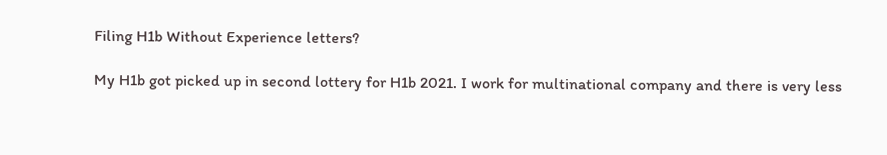Filing H1b Without Experience letters?

My H1b got picked up in second lottery for H1b 2021. I work for multinational company and there is very less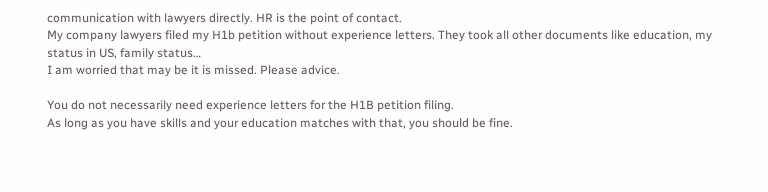communication with lawyers directly. HR is the point of contact.
My company lawyers filed my H1b petition without experience letters. They took all other documents like education, my status in US, family status…
I am worried that may be it is missed. Please advice.

You do not necessarily need experience letters for the H1B petition filing.
As long as you have skills and your education matches with that, you should be fine.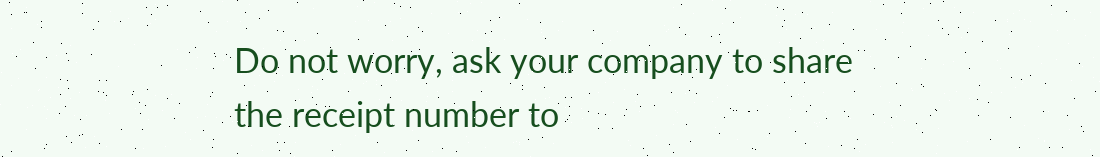Do not worry, ask your company to share the receipt number to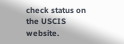check status on the USCIS website.